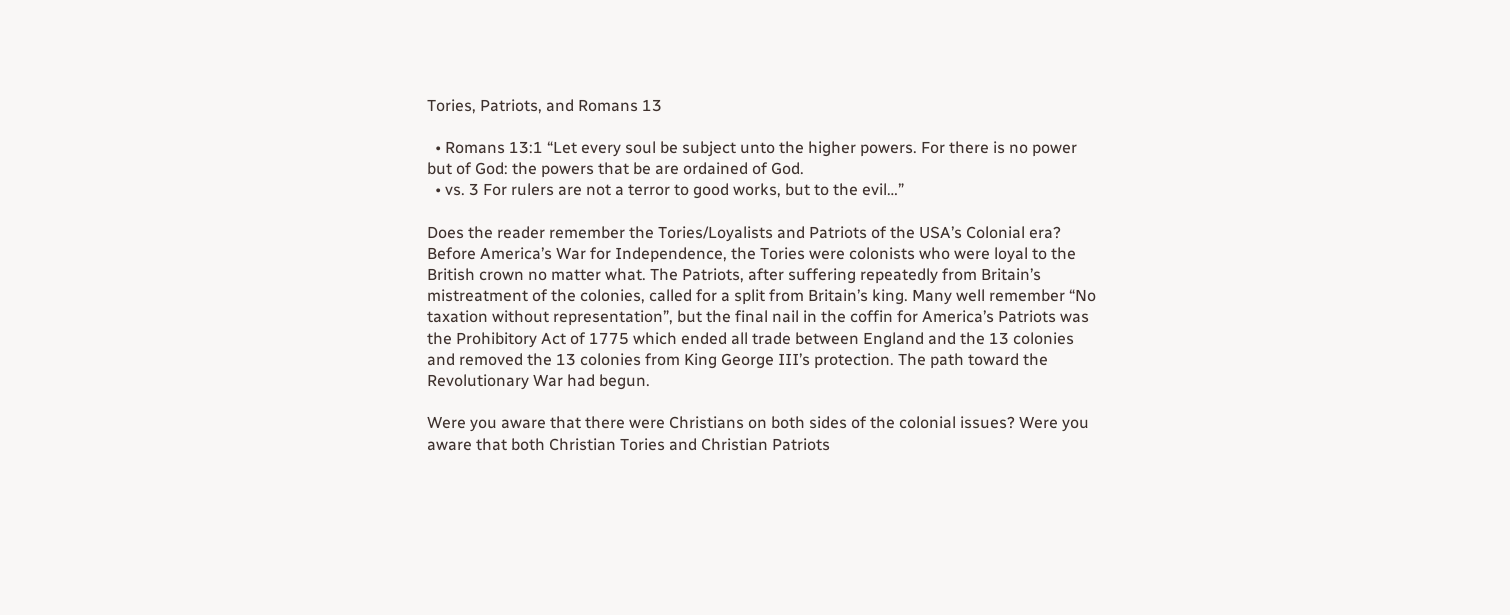Tories, Patriots, and Romans 13

  • Romans 13:1 “Let every soul be subject unto the higher powers. For there is no power but of God: the powers that be are ordained of God.
  • vs. 3 For rulers are not a terror to good works, but to the evil…”

Does the reader remember the Tories/Loyalists and Patriots of the USA’s Colonial era? Before America’s War for Independence, the Tories were colonists who were loyal to the British crown no matter what. The Patriots, after suffering repeatedly from Britain’s mistreatment of the colonies, called for a split from Britain’s king. Many well remember “No taxation without representation”, but the final nail in the coffin for America’s Patriots was the Prohibitory Act of 1775 which ended all trade between England and the 13 colonies and removed the 13 colonies from King George III’s protection. The path toward the Revolutionary War had begun.

Were you aware that there were Christians on both sides of the colonial issues? Were you aware that both Christian Tories and Christian Patriots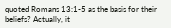quoted Romans 13:1-5 as the basis for their beliefs? Actually, it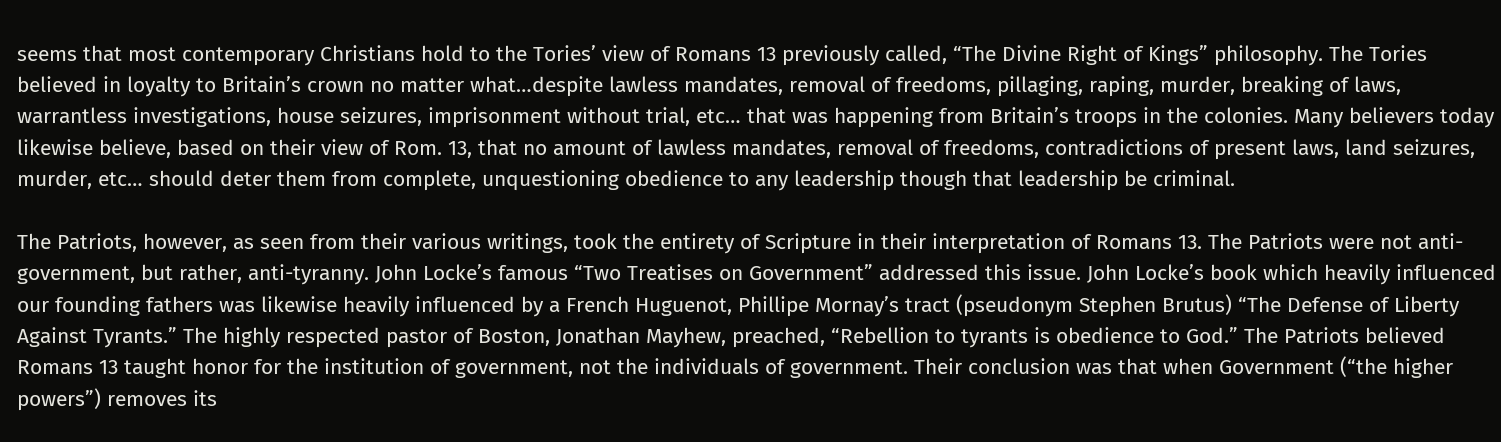seems that most contemporary Christians hold to the Tories’ view of Romans 13 previously called, “The Divine Right of Kings” philosophy. The Tories believed in loyalty to Britain’s crown no matter what…despite lawless mandates, removal of freedoms, pillaging, raping, murder, breaking of laws, warrantless investigations, house seizures, imprisonment without trial, etc… that was happening from Britain’s troops in the colonies. Many believers today likewise believe, based on their view of Rom. 13, that no amount of lawless mandates, removal of freedoms, contradictions of present laws, land seizures, murder, etc… should deter them from complete, unquestioning obedience to any leadership though that leadership be criminal.

The Patriots, however, as seen from their various writings, took the entirety of Scripture in their interpretation of Romans 13. The Patriots were not anti-government, but rather, anti-tyranny. John Locke’s famous “Two Treatises on Government” addressed this issue. John Locke’s book which heavily influenced our founding fathers was likewise heavily influenced by a French Huguenot, Phillipe Mornay’s tract (pseudonym Stephen Brutus) “The Defense of Liberty Against Tyrants.” The highly respected pastor of Boston, Jonathan Mayhew, preached, “Rebellion to tyrants is obedience to God.” The Patriots believed Romans 13 taught honor for the institution of government, not the individuals of government. Their conclusion was that when Government (“the higher powers”) removes its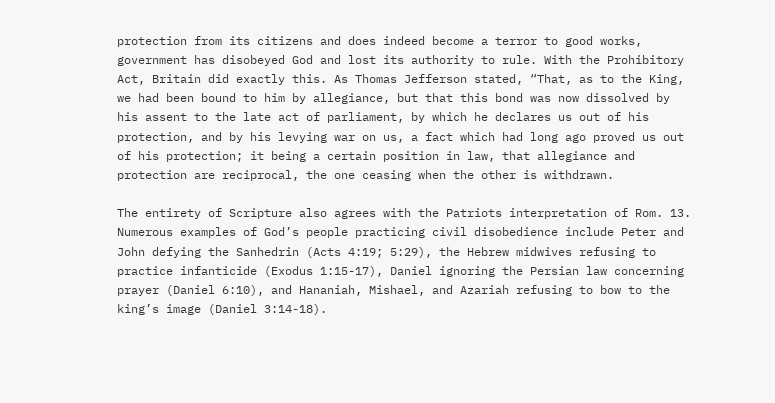protection from its citizens and does indeed become a terror to good works, government has disobeyed God and lost its authority to rule. With the Prohibitory Act, Britain did exactly this. As Thomas Jefferson stated, “That, as to the King, we had been bound to him by allegiance, but that this bond was now dissolved by his assent to the late act of parliament, by which he declares us out of his protection, and by his levying war on us, a fact which had long ago proved us out of his protection; it being a certain position in law, that allegiance and protection are reciprocal, the one ceasing when the other is withdrawn.

The entirety of Scripture also agrees with the Patriots interpretation of Rom. 13. Numerous examples of God’s people practicing civil disobedience include Peter and John defying the Sanhedrin (Acts 4:19; 5:29), the Hebrew midwives refusing to practice infanticide (Exodus 1:15-17), Daniel ignoring the Persian law concerning prayer (Daniel 6:10), and Hananiah, Mishael, and Azariah refusing to bow to the king’s image (Daniel 3:14-18).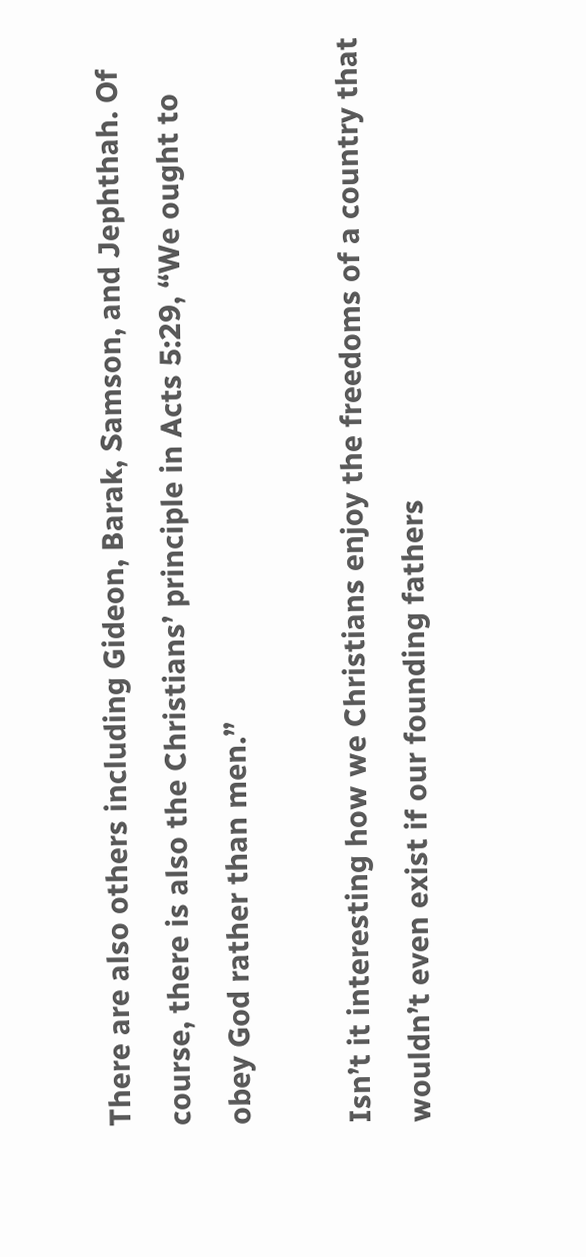There are also others including Gideon, Barak, Samson, and Jephthah. Of course, there is also the Christians’ principle in Acts 5:29, “We ought to obey God rather than men.”

Isn’t it interesting how we Christians enjoy the freedoms of a country that wouldn’t even exist if our founding fathers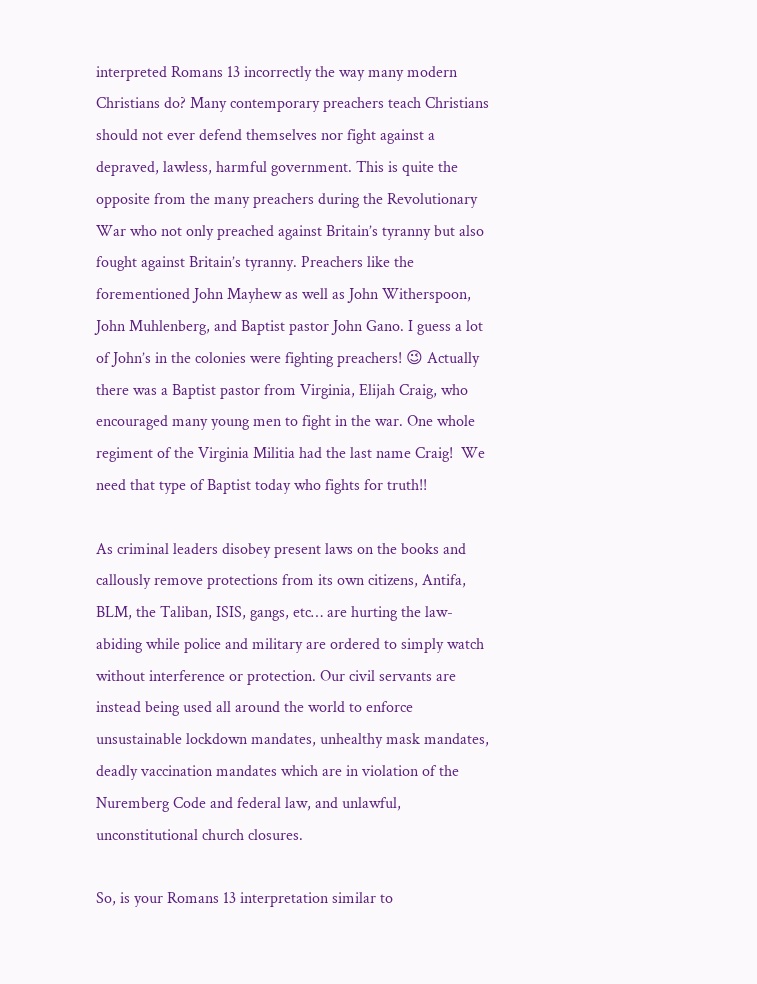interpreted Romans 13 incorrectly the way many modern Christians do? Many contemporary preachers teach Christians should not ever defend themselves nor fight against a depraved, lawless, harmful government. This is quite the opposite from the many preachers during the Revolutionary War who not only preached against Britain’s tyranny but also fought against Britain’s tyranny. Preachers like the forementioned John Mayhew as well as John Witherspoon, John Muhlenberg, and Baptist pastor John Gano. I guess a lot of John’s in the colonies were fighting preachers! 😉 Actually there was a Baptist pastor from Virginia, Elijah Craig, who encouraged many young men to fight in the war. One whole regiment of the Virginia Militia had the last name Craig!  We need that type of Baptist today who fights for truth!!

As criminal leaders disobey present laws on the books and callously remove protections from its own citizens, Antifa, BLM, the Taliban, ISIS, gangs, etc… are hurting the law-abiding while police and military are ordered to simply watch without interference or protection. Our civil servants are instead being used all around the world to enforce unsustainable lockdown mandates, unhealthy mask mandates, deadly vaccination mandates which are in violation of the Nuremberg Code and federal law, and unlawful, unconstitutional church closures.

So, is your Romans 13 interpretation similar to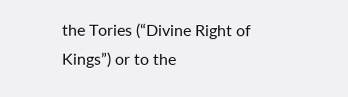the Tories (“Divine Right of Kings”) or to the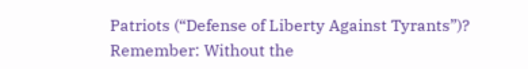Patriots (“Defense of Liberty Against Tyrants”)? Remember: Without the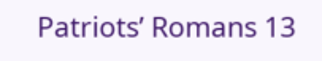Patriots’ Romans 13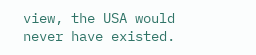view, the USA would never have existed.